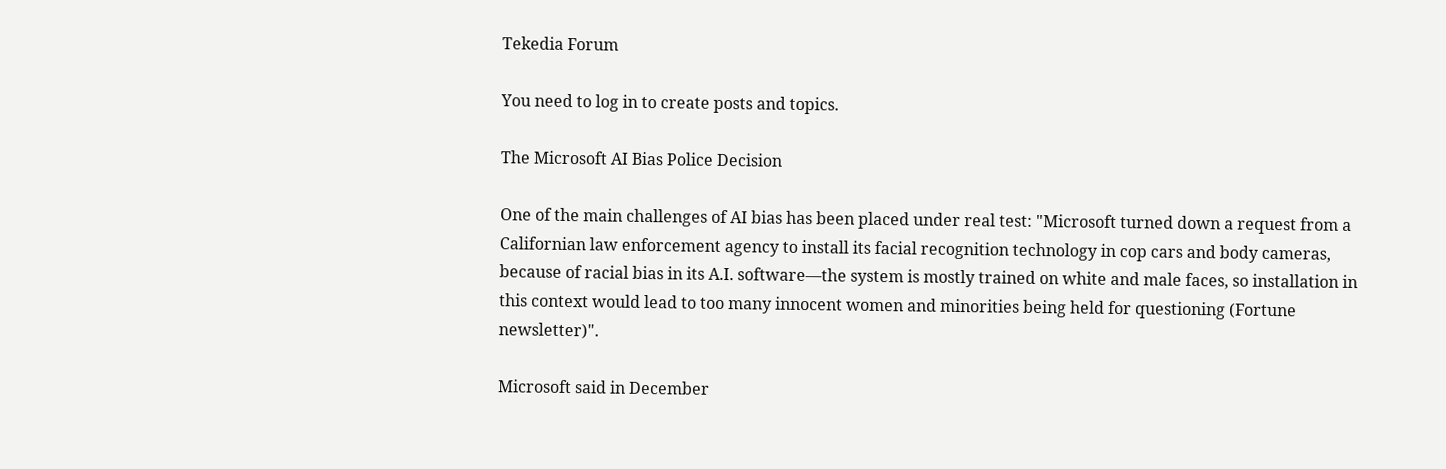Tekedia Forum

You need to log in to create posts and topics.

The Microsoft AI Bias Police Decision

One of the main challenges of AI bias has been placed under real test: "Microsoft turned down a request from a Californian law enforcement agency to install its facial recognition technology in cop cars and body cameras, because of racial bias in its A.I. software—the system is mostly trained on white and male faces, so installation in this context would lead to too many innocent women and minorities being held for questioning (Fortune newsletter)".

Microsoft said in December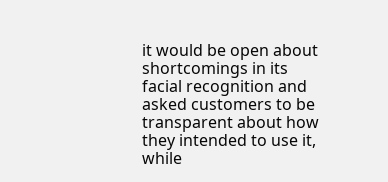it would be open about shortcomings in its facial recognition and asked customers to be transparent about how they intended to use it, while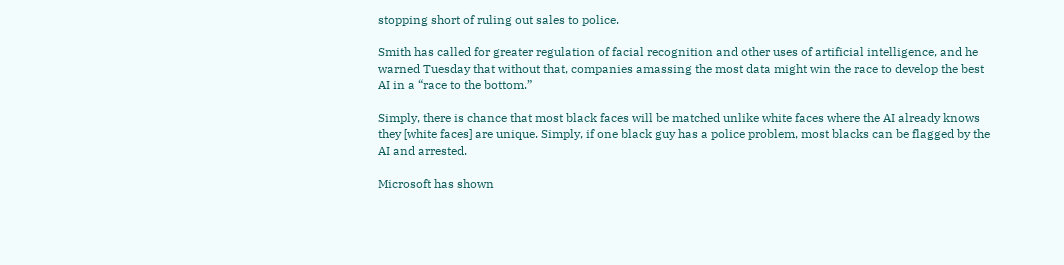stopping short of ruling out sales to police.

Smith has called for greater regulation of facial recognition and other uses of artificial intelligence, and he warned Tuesday that without that, companies amassing the most data might win the race to develop the best AI in a “race to the bottom.”

Simply, there is chance that most black faces will be matched unlike white faces where the AI already knows they [white faces] are unique. Simply, if one black guy has a police problem, most blacks can be flagged by the AI and arrested.

Microsoft has shown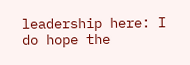leadership here: I do hope the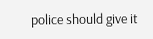police should give it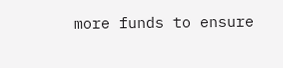more funds to ensure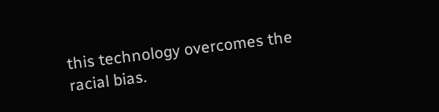this technology overcomes the racial bias.